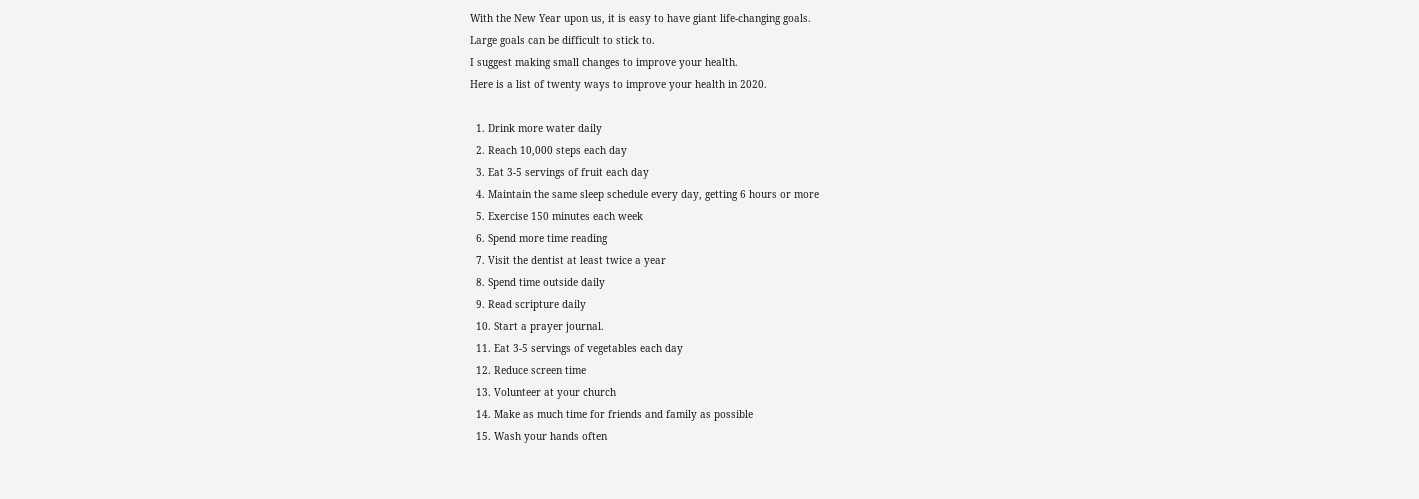With the New Year upon us, it is easy to have giant life-changing goals.
Large goals can be difficult to stick to.
I suggest making small changes to improve your health.
Here is a list of twenty ways to improve your health in 2020.

  1. Drink more water daily
  2. Reach 10,000 steps each day
  3. Eat 3-5 servings of fruit each day
  4. Maintain the same sleep schedule every day, getting 6 hours or more
  5. Exercise 150 minutes each week
  6. Spend more time reading
  7. Visit the dentist at least twice a year
  8. Spend time outside daily
  9. Read scripture daily
  10. Start a prayer journal.
  11. Eat 3-5 servings of vegetables each day
  12. Reduce screen time
  13. Volunteer at your church
  14. Make as much time for friends and family as possible
  15. Wash your hands often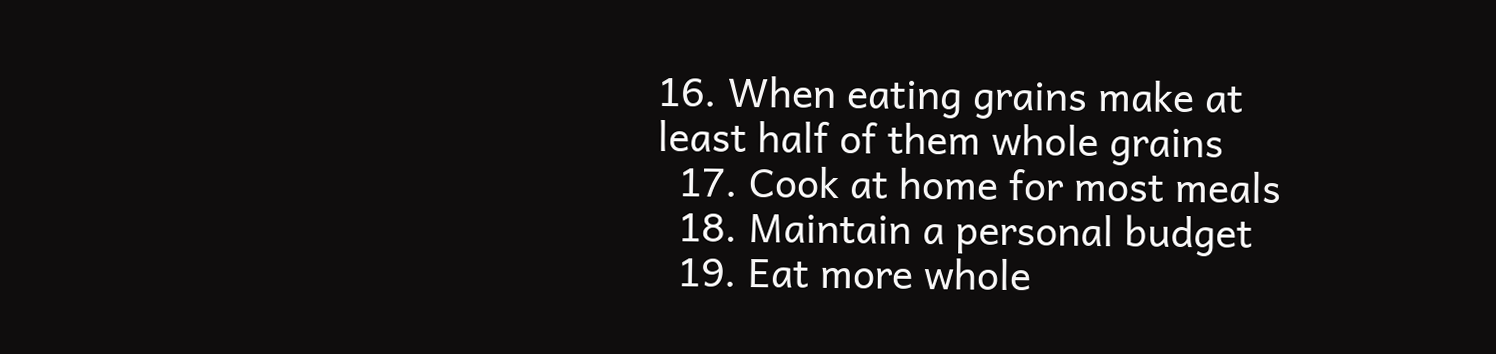16. When eating grains make at least half of them whole grains
  17. Cook at home for most meals
  18. Maintain a personal budget
  19. Eat more whole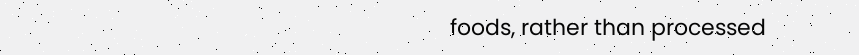foods, rather than processed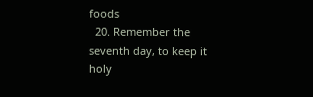foods
  20. Remember the seventh day, to keep it holy